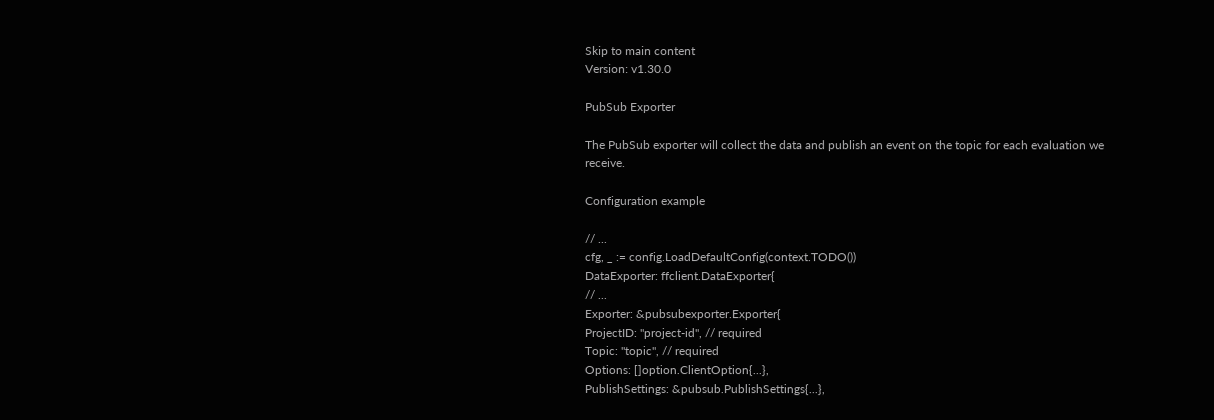Skip to main content
Version: v1.30.0

PubSub Exporter

The PubSub exporter will collect the data and publish an event on the topic for each evaluation we receive.

Configuration example

// ...
cfg, _ := config.LoadDefaultConfig(context.TODO())
DataExporter: ffclient.DataExporter{
// ...
Exporter: &pubsubexporter.Exporter{
ProjectID: "project-id", // required
Topic: "topic", // required
Options: []option.ClientOption{...},
PublishSettings: &pubsub.PublishSettings{...},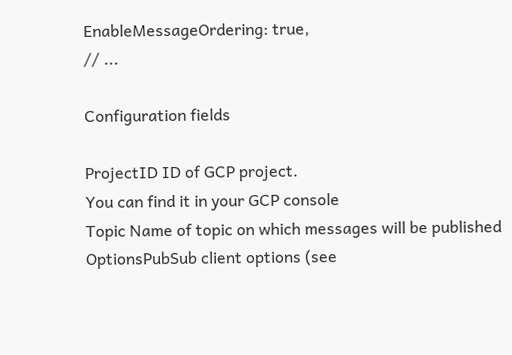EnableMessageOrdering: true,
// ...

Configuration fields

ProjectID ID of GCP project.
You can find it in your GCP console
Topic Name of topic on which messages will be published
OptionsPubSub client options (see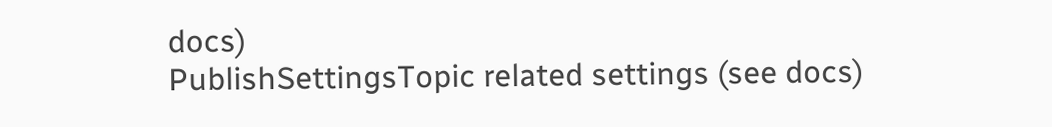docs)
PublishSettingsTopic related settings (see docs)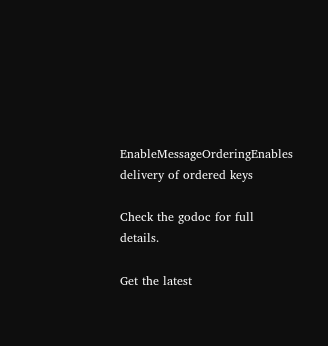EnableMessageOrderingEnables delivery of ordered keys

Check the godoc for full details.

Get the latest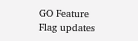GO Feature Flag updates